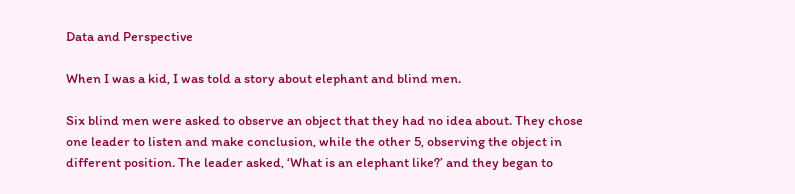Data and Perspective

When I was a kid, I was told a story about elephant and blind men.

Six blind men were asked to observe an object that they had no idea about. They chose one leader to listen and make conclusion, while the other 5, observing the object in different position. The leader asked, ‘What is an elephant like?’ and they began to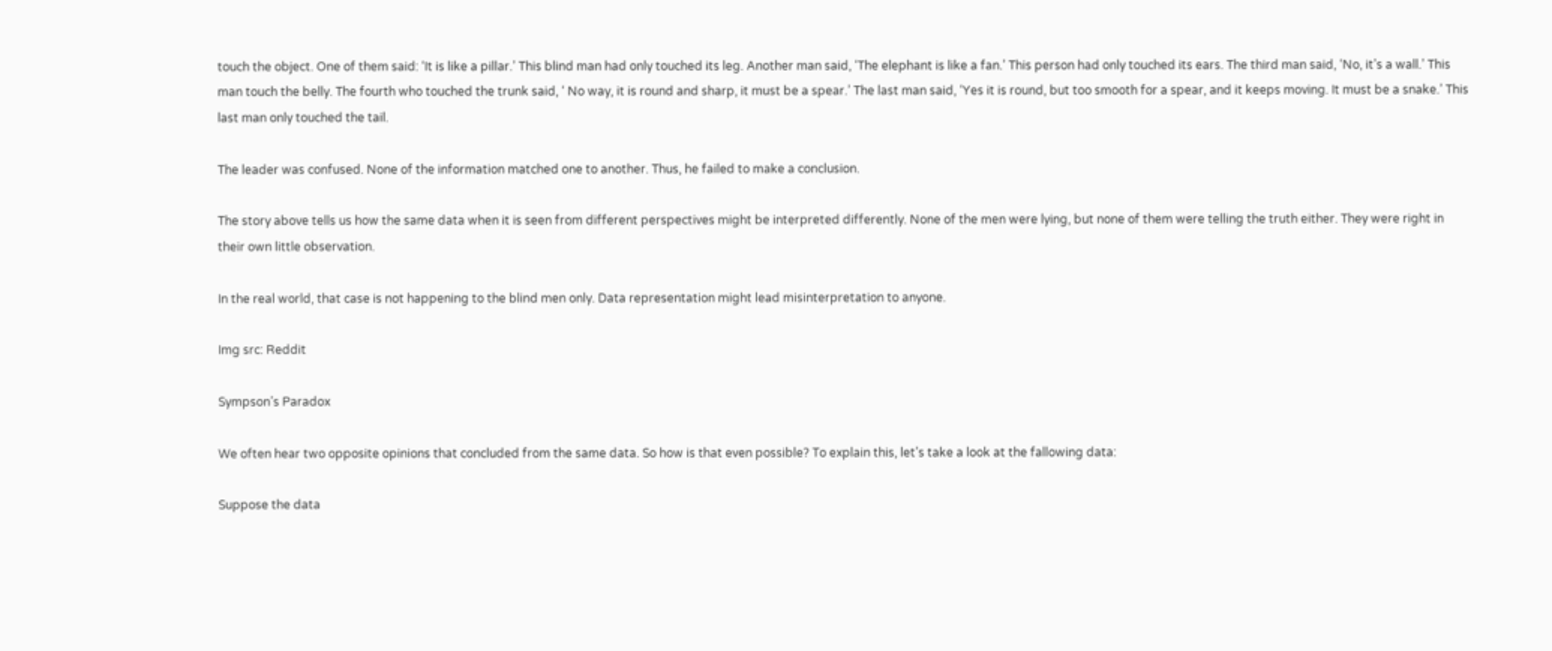touch the object. One of them said: ‘It is like a pillar.’ This blind man had only touched its leg. Another man said, ‘The elephant is like a fan.’ This person had only touched its ears. The third man said, ‘No, it’s a wall.’ This man touch the belly. The fourth who touched the trunk said, ‘ No way, it is round and sharp, it must be a spear.’ The last man said, ‘Yes it is round, but too smooth for a spear, and it keeps moving. It must be a snake.’ This last man only touched the tail.

The leader was confused. None of the information matched one to another. Thus, he failed to make a conclusion.

The story above tells us how the same data when it is seen from different perspectives might be interpreted differently. None of the men were lying, but none of them were telling the truth either. They were right in their own little observation.

In the real world, that case is not happening to the blind men only. Data representation might lead misinterpretation to anyone.

Img src: Reddit

Sympson’s Paradox

We often hear two opposite opinions that concluded from the same data. So how is that even possible? To explain this, let’s take a look at the fallowing data:

Suppose the data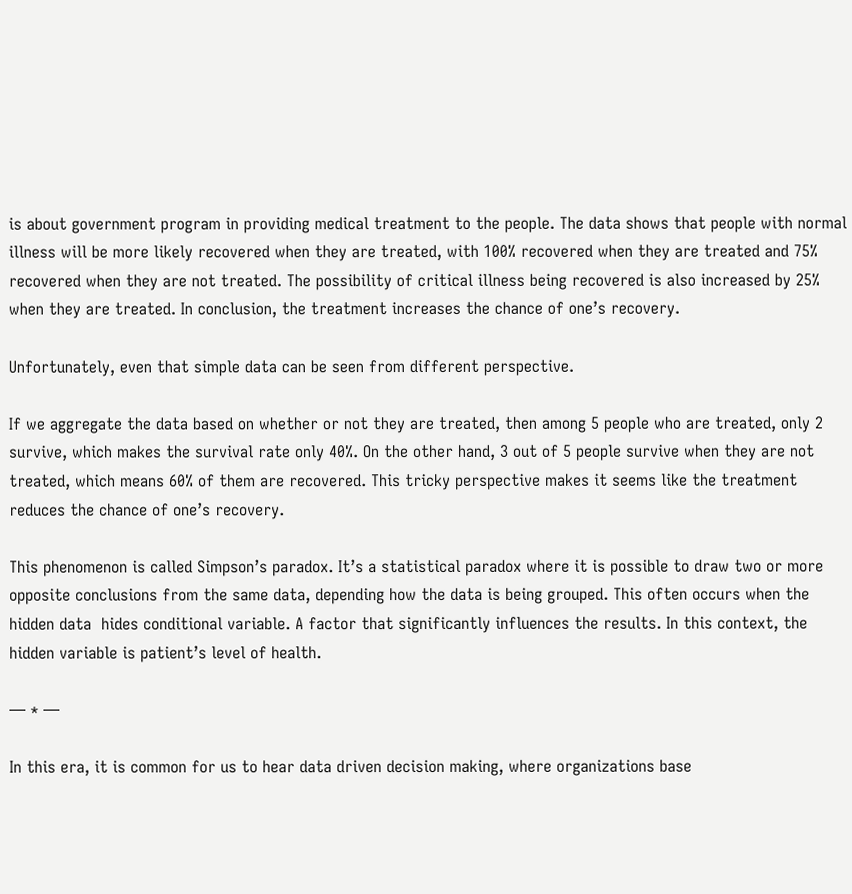is about government program in providing medical treatment to the people. The data shows that people with normal illness will be more likely recovered when they are treated, with 100% recovered when they are treated and 75% recovered when they are not treated. The possibility of critical illness being recovered is also increased by 25% when they are treated. In conclusion, the treatment increases the chance of one’s recovery.

Unfortunately, even that simple data can be seen from different perspective.

If we aggregate the data based on whether or not they are treated, then among 5 people who are treated, only 2 survive, which makes the survival rate only 40%. On the other hand, 3 out of 5 people survive when they are not treated, which means 60% of them are recovered. This tricky perspective makes it seems like the treatment reduces the chance of one’s recovery.

This phenomenon is called Simpson’s paradox. It’s a statistical paradox where it is possible to draw two or more opposite conclusions from the same data, depending how the data is being grouped. This often occurs when the hidden data  hides conditional variable. A factor that significantly influences the results. In this context, the hidden variable is patient’s level of health.

— * —

In this era, it is common for us to hear data driven decision making, where organizations base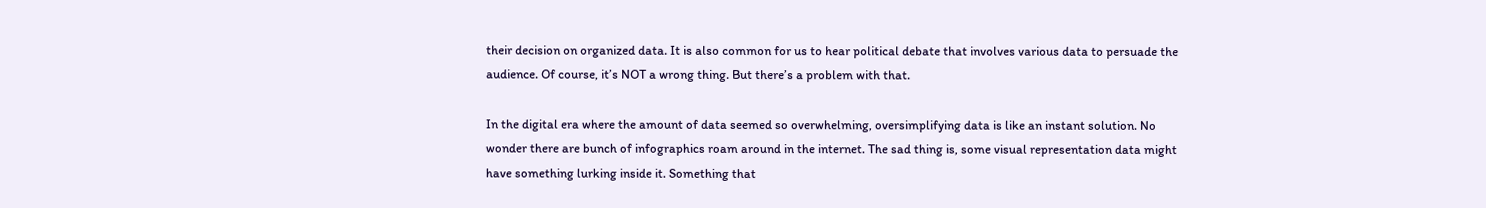their decision on organized data. It is also common for us to hear political debate that involves various data to persuade the audience. Of course, it’s NOT a wrong thing. But there’s a problem with that.

In the digital era where the amount of data seemed so overwhelming, oversimplifying data is like an instant solution. No wonder there are bunch of infographics roam around in the internet. The sad thing is, some visual representation data might have something lurking inside it. Something that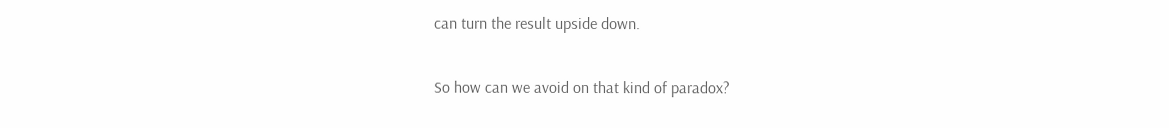can turn the result upside down.

So how can we avoid on that kind of paradox?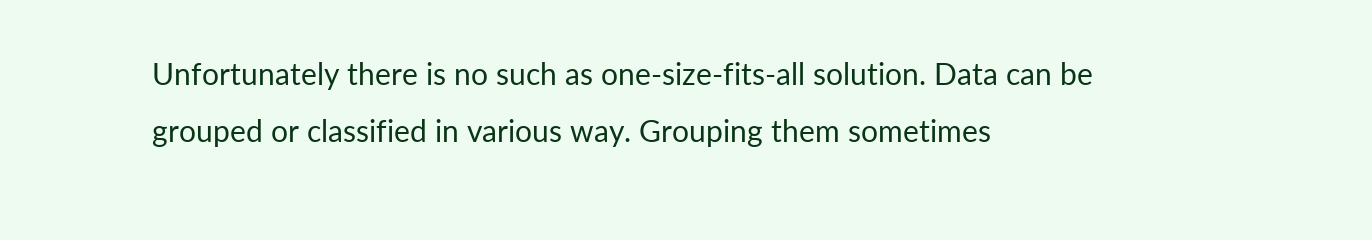Unfortunately there is no such as one-size-fits-all solution. Data can be grouped or classified in various way. Grouping them sometimes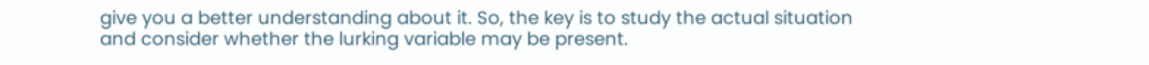give you a better understanding about it. So, the key is to study the actual situation and consider whether the lurking variable may be present.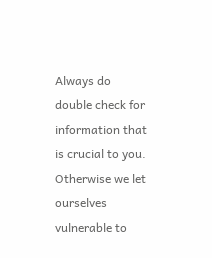Always do double check for information that is crucial to you. Otherwise we let ourselves vulnerable to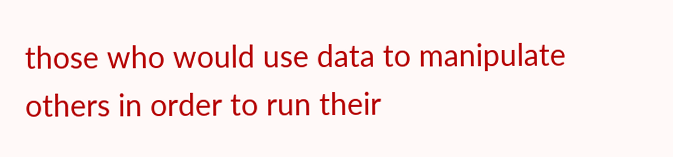those who would use data to manipulate others in order to run their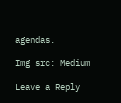agendas.

Img src: Medium

Leave a Reply